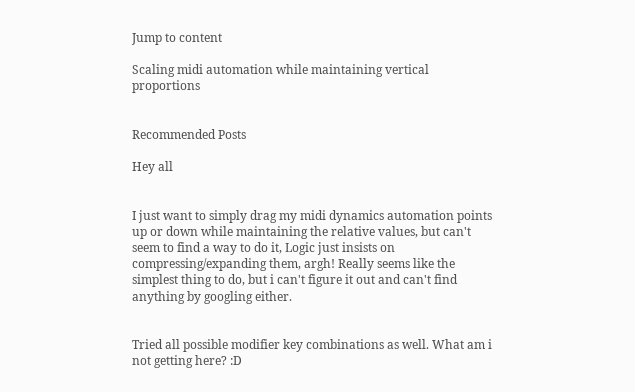Jump to content

Scaling midi automation while maintaining vertical proportions


Recommended Posts

Hey all


I just want to simply drag my midi dynamics automation points up or down while maintaining the relative values, but can't seem to find a way to do it, Logic just insists on compressing/expanding them, argh! Really seems like the simplest thing to do, but i can't figure it out and can't find anything by googling either.


Tried all possible modifier key combinations as well. What am i not getting here? :D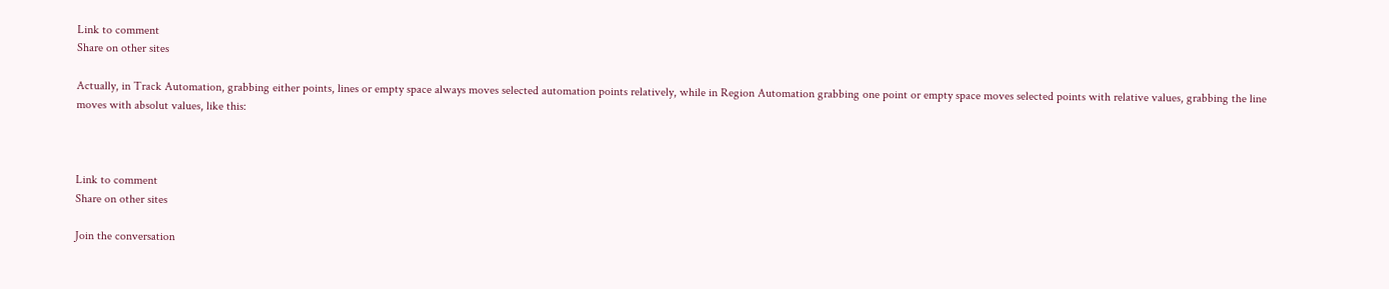Link to comment
Share on other sites

Actually, in Track Automation, grabbing either points, lines or empty space always moves selected automation points relatively, while in Region Automation grabbing one point or empty space moves selected points with relative values, grabbing the line moves with absolut values, like this:



Link to comment
Share on other sites

Join the conversation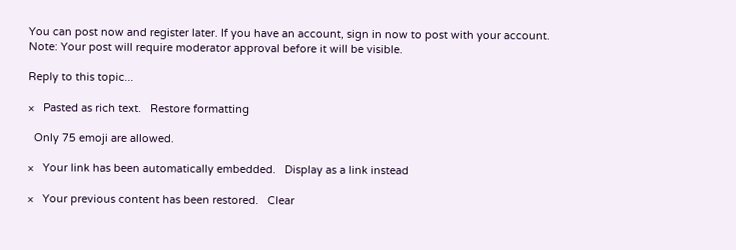You can post now and register later. If you have an account, sign in now to post with your account.
Note: Your post will require moderator approval before it will be visible.

Reply to this topic...

×   Pasted as rich text.   Restore formatting

  Only 75 emoji are allowed.

×   Your link has been automatically embedded.   Display as a link instead

×   Your previous content has been restored.   Clear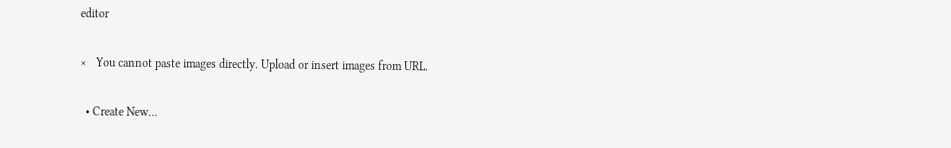editor

×   You cannot paste images directly. Upload or insert images from URL.

  • Create New...